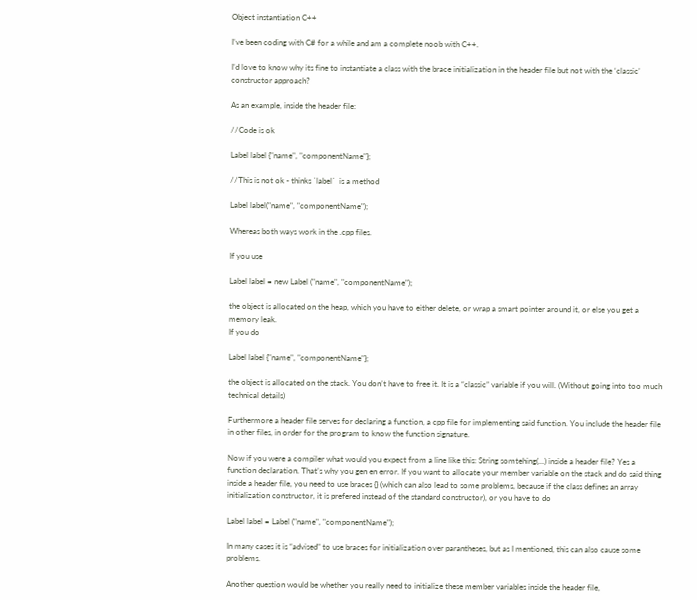Object instantiation C++

I’ve been coding with C# for a while and am a complete noob with C++.

I’d love to know why its fine to instantiate a class with the brace initialization in the header file but not with the ‘classic’ constructor approach?

As an example, inside the header file:

//Code is ok

Label label {"name", "componentName"};

//This is not ok - thinks `label`  is a method

Label label("name", "componentName");

Whereas both ways work in the .cpp files.

If you use

Label label = new Label ("name", "componentName");

the object is allocated on the heap, which you have to either delete, or wrap a smart pointer around it, or else you get a memory leak.
If you do

Label label {"name", "componentName"};

the object is allocated on the stack. You don’t have to free it. It is a “classic” variable if you will. (Without going into too much technical details)

Furthermore a header file serves for declaring a function, a cpp file for implementing said function. You include the header file in other files, in order for the program to know the function signature.

Now if you were a compiler what would you expect from a line like this: String somtehing(...) inside a header file? Yes a function declaration. That’s why you gen en error. If you want to allocate your member variable on the stack and do said thing inside a header file, you need to use braces {} (which can also lead to some problems, because if the class defines an array initialization constructor, it is prefered instead of the standard constructor), or you have to do

Label label = Label ("name", "componentName");

In many cases it is “advised” to use braces for initialization over parantheses, but as I mentioned, this can also cause some problems.

Another question would be whether you really need to initialize these member variables inside the header file,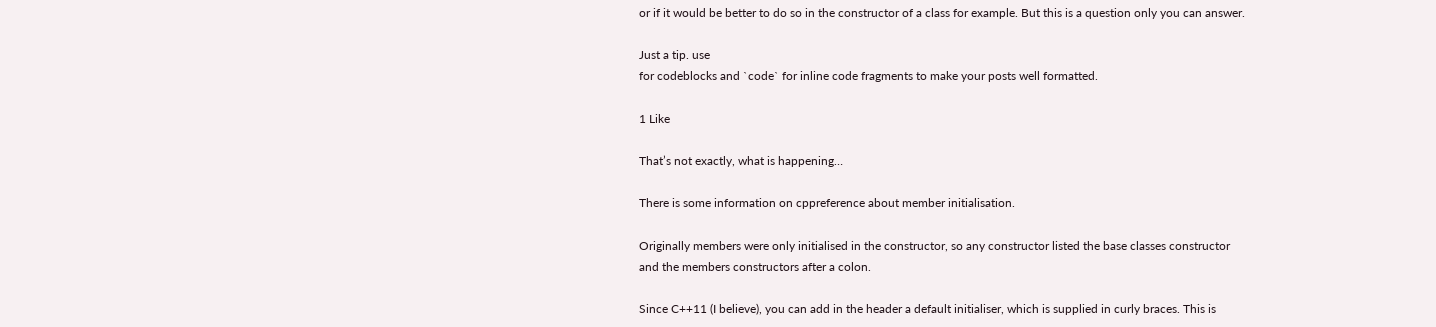or if it would be better to do so in the constructor of a class for example. But this is a question only you can answer.

Just a tip. use
for codeblocks and `code` for inline code fragments to make your posts well formatted.

1 Like

That’s not exactly, what is happening…

There is some information on cppreference about member initialisation.

Originally members were only initialised in the constructor, so any constructor listed the base classes constructor and the members constructors after a colon.

Since C++11 (I believe), you can add in the header a default initialiser, which is supplied in curly braces. This is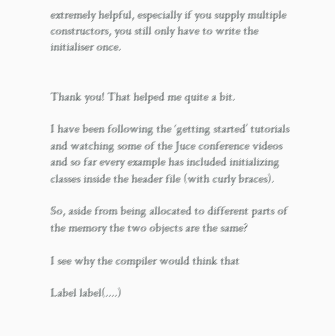extremely helpful, especially if you supply multiple constructors, you still only have to write the initialiser once.


Thank you! That helped me quite a bit.

I have been following the ‘getting started’ tutorials and watching some of the Juce conference videos and so far every example has included initializing classes inside the header file (with curly braces).

So, aside from being allocated to different parts of the memory the two objects are the same?

I see why the compiler would think that

Label label(....)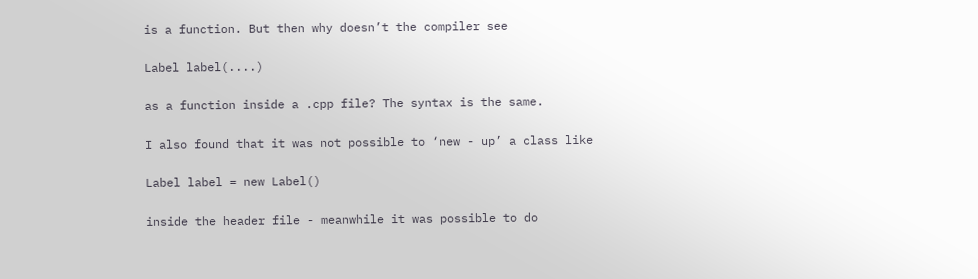is a function. But then why doesn’t the compiler see

Label label(....)

as a function inside a .cpp file? The syntax is the same.

I also found that it was not possible to ‘new - up’ a class like

Label label = new Label()

inside the header file - meanwhile it was possible to do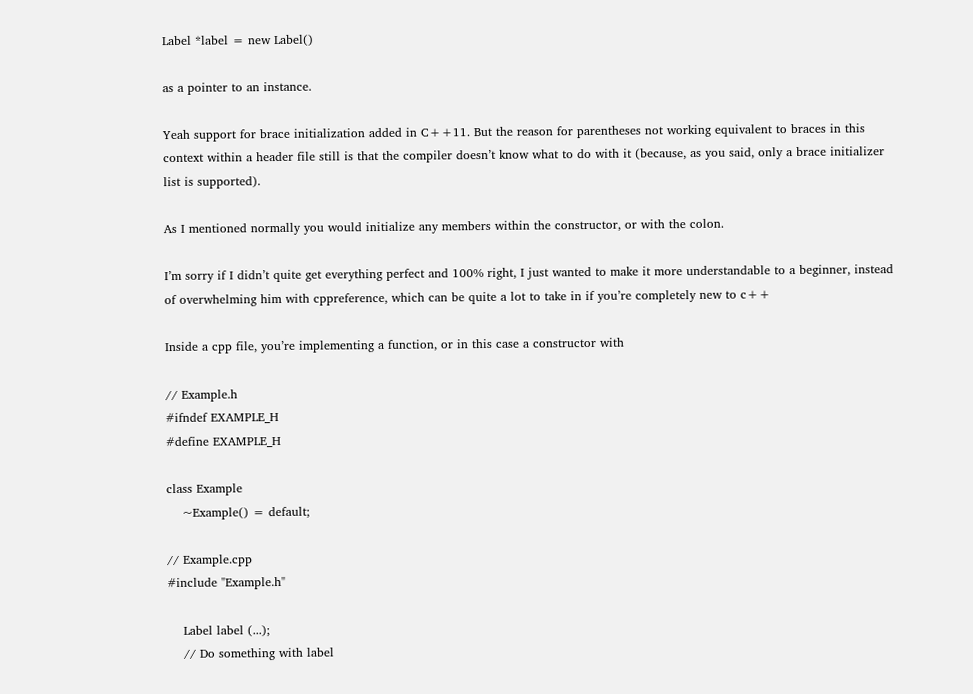Label *label = new Label()

as a pointer to an instance.

Yeah support for brace initialization added in C++11. But the reason for parentheses not working equivalent to braces in this context within a header file still is that the compiler doesn’t know what to do with it (because, as you said, only a brace initializer list is supported).

As I mentioned normally you would initialize any members within the constructor, or with the colon.

I’m sorry if I didn’t quite get everything perfect and 100% right, I just wanted to make it more understandable to a beginner, instead of overwhelming him with cppreference, which can be quite a lot to take in if you’re completely new to c++

Inside a cpp file, you’re implementing a function, or in this case a constructor with

// Example.h
#ifndef EXAMPLE_H
#define EXAMPLE_H

class Example
    ~Example() = default;

// Example.cpp
#include "Example.h"

    Label label (...);
    // Do something with label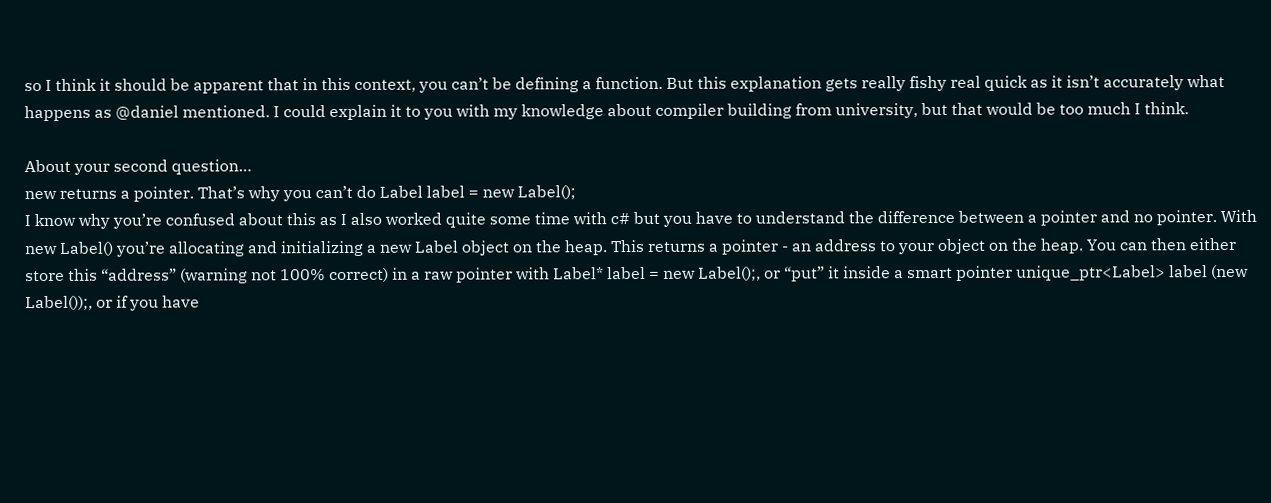so I think it should be apparent that in this context, you can’t be defining a function. But this explanation gets really fishy real quick as it isn’t accurately what happens as @daniel mentioned. I could explain it to you with my knowledge about compiler building from university, but that would be too much I think.

About your second question…
new returns a pointer. That’s why you can’t do Label label = new Label();
I know why you’re confused about this as I also worked quite some time with c# but you have to understand the difference between a pointer and no pointer. With new Label() you’re allocating and initializing a new Label object on the heap. This returns a pointer - an address to your object on the heap. You can then either store this “address” (warning not 100% correct) in a raw pointer with Label* label = new Label();, or “put” it inside a smart pointer unique_ptr<Label> label (new Label());, or if you have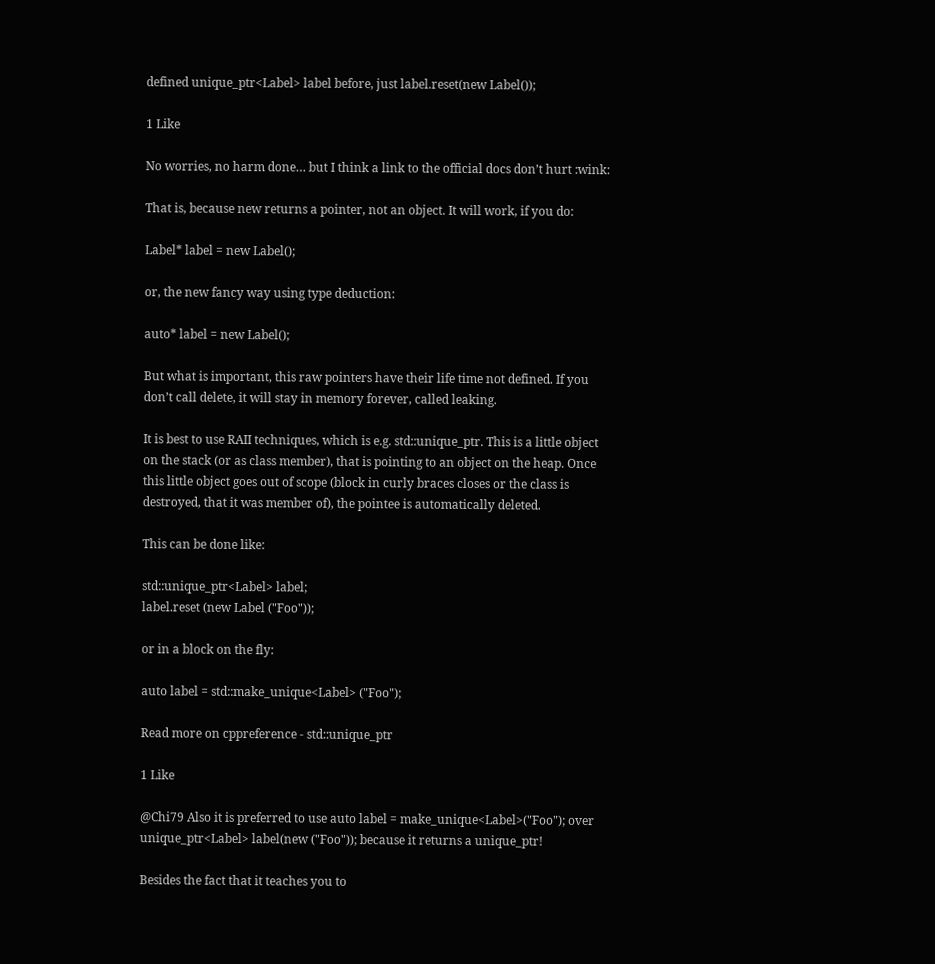defined unique_ptr<Label> label before, just label.reset(new Label());

1 Like

No worries, no harm done… but I think a link to the official docs don’t hurt :wink:

That is, because new returns a pointer, not an object. It will work, if you do:

Label* label = new Label();

or, the new fancy way using type deduction:

auto* label = new Label();

But what is important, this raw pointers have their life time not defined. If you don’t call delete, it will stay in memory forever, called leaking.

It is best to use RAII techniques, which is e.g. std::unique_ptr. This is a little object on the stack (or as class member), that is pointing to an object on the heap. Once this little object goes out of scope (block in curly braces closes or the class is destroyed, that it was member of), the pointee is automatically deleted.

This can be done like:

std::unique_ptr<Label> label;
label.reset (new Label ("Foo"));

or in a block on the fly:

auto label = std::make_unique<Label> ("Foo");

Read more on cppreference - std::unique_ptr

1 Like

@Chi79 Also it is preferred to use auto label = make_unique<Label>("Foo"); over unique_ptr<Label> label(new ("Foo")); because it returns a unique_ptr!

Besides the fact that it teaches you to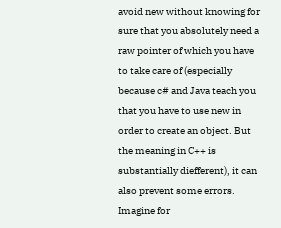avoid new without knowing for sure that you absolutely need a raw pointer of which you have to take care of (especially because c# and Java teach you that you have to use new in order to create an object. But the meaning in C++ is substantially diefferent), it can also prevent some errors. Imagine for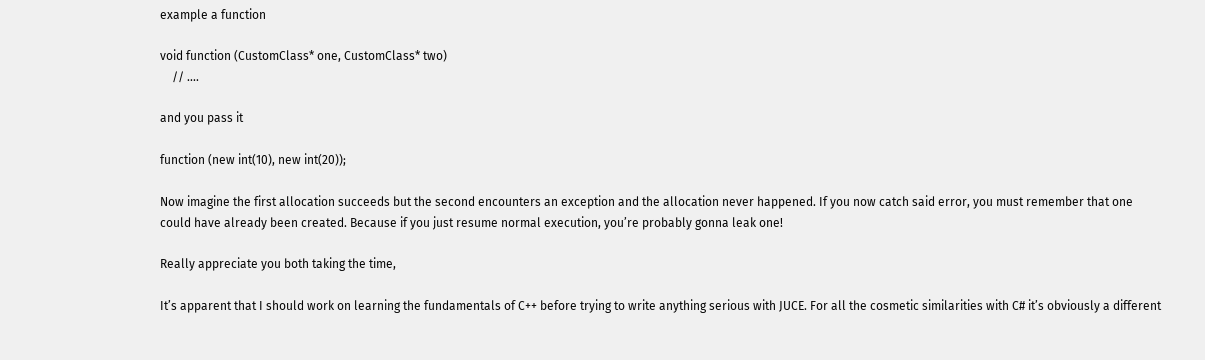example a function

void function (CustomClass* one, CustomClass* two)
    // ....

and you pass it

function (new int(10), new int(20));

Now imagine the first allocation succeeds but the second encounters an exception and the allocation never happened. If you now catch said error, you must remember that one could have already been created. Because if you just resume normal execution, you’re probably gonna leak one!

Really appreciate you both taking the time,

It’s apparent that I should work on learning the fundamentals of C++ before trying to write anything serious with JUCE. For all the cosmetic similarities with C# it’s obviously a different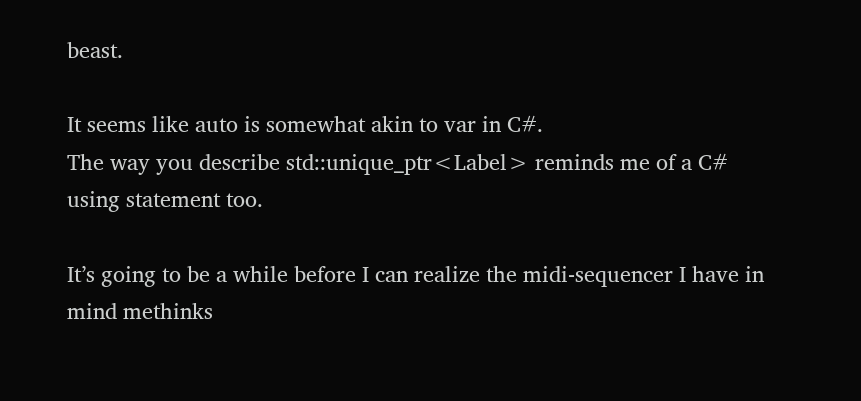beast.

It seems like auto is somewhat akin to var in C#.
The way you describe std::unique_ptr<Label> reminds me of a C# using statement too.

It’s going to be a while before I can realize the midi-sequencer I have in mind methinks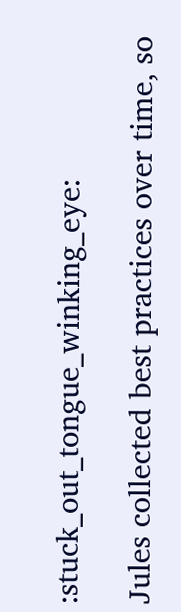:stuck_out_tongue_winking_eye:

Jules collected best practices over time, so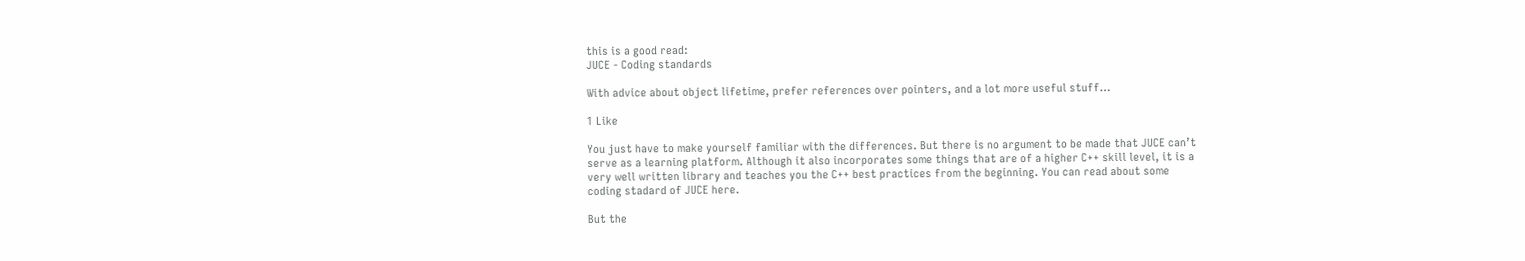this is a good read:
JUCE - Coding standards

With advice about object lifetime, prefer references over pointers, and a lot more useful stuff…

1 Like

You just have to make yourself familiar with the differences. But there is no argument to be made that JUCE can’t serve as a learning platform. Although it also incorporates some things that are of a higher C++ skill level, it is a very well written library and teaches you the C++ best practices from the beginning. You can read about some coding stadard of JUCE here.

But the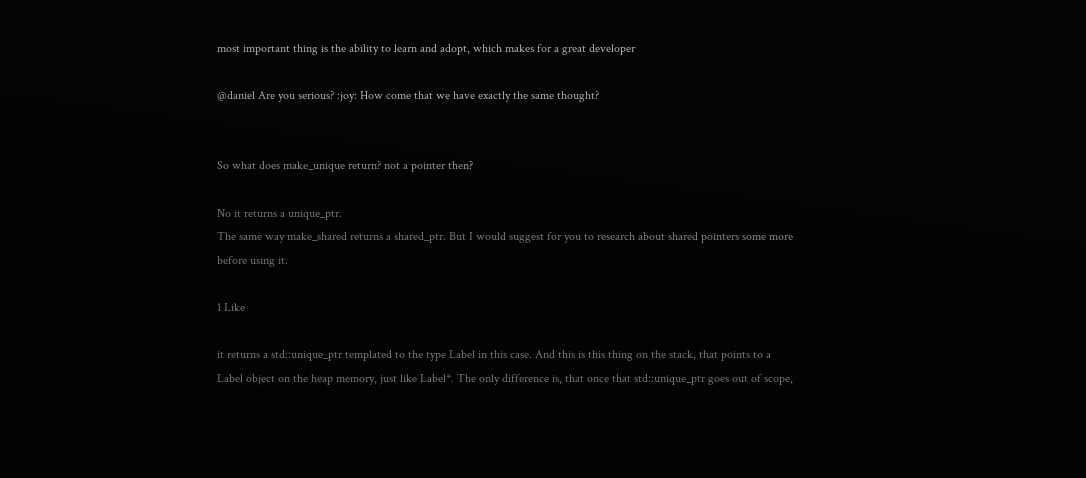most important thing is the ability to learn and adopt, which makes for a great developer

@daniel Are you serious? :joy: How come that we have exactly the same thought?


So what does make_unique return? not a pointer then?

No it returns a unique_ptr.
The same way make_shared returns a shared_ptr. But I would suggest for you to research about shared pointers some more before using it.

1 Like

it returns a std::unique_ptr templated to the type Label in this case. And this is this thing on the stack, that points to a Label object on the heap memory, just like Label*. The only difference is, that once that std::unique_ptr goes out of scope,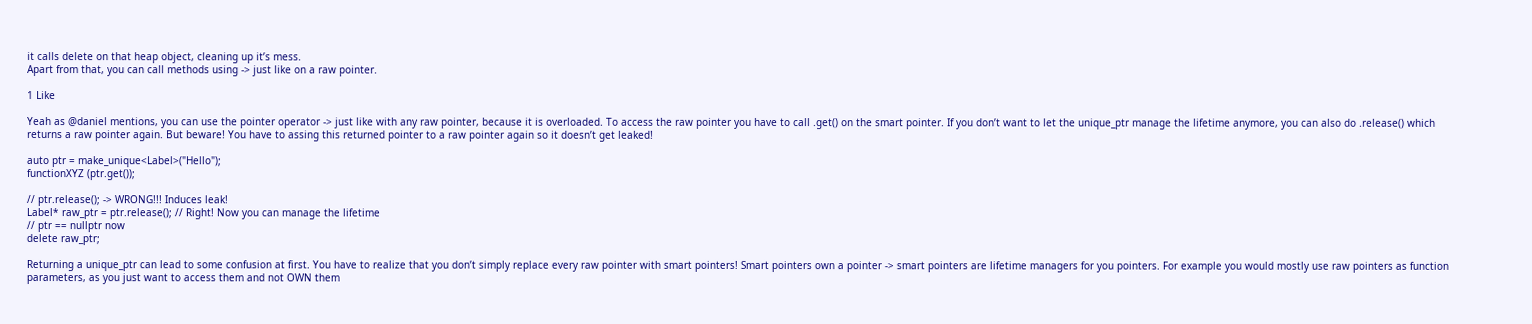it calls delete on that heap object, cleaning up it’s mess.
Apart from that, you can call methods using -> just like on a raw pointer.

1 Like

Yeah as @daniel mentions, you can use the pointer operator -> just like with any raw pointer, because it is overloaded. To access the raw pointer you have to call .get() on the smart pointer. If you don’t want to let the unique_ptr manage the lifetime anymore, you can also do .release() which returns a raw pointer again. But beware! You have to assing this returned pointer to a raw pointer again so it doesn’t get leaked!

auto ptr = make_unique<Label>("Hello");
functionXYZ (ptr.get());

// ptr.release(); -> WRONG!!! Induces leak!
Label* raw_ptr = ptr.release(); // Right! Now you can manage the lifetime
// ptr == nullptr now
delete raw_ptr;

Returning a unique_ptr can lead to some confusion at first. You have to realize that you don’t simply replace every raw pointer with smart pointers! Smart pointers own a pointer -> smart pointers are lifetime managers for you pointers. For example you would mostly use raw pointers as function parameters, as you just want to access them and not OWN them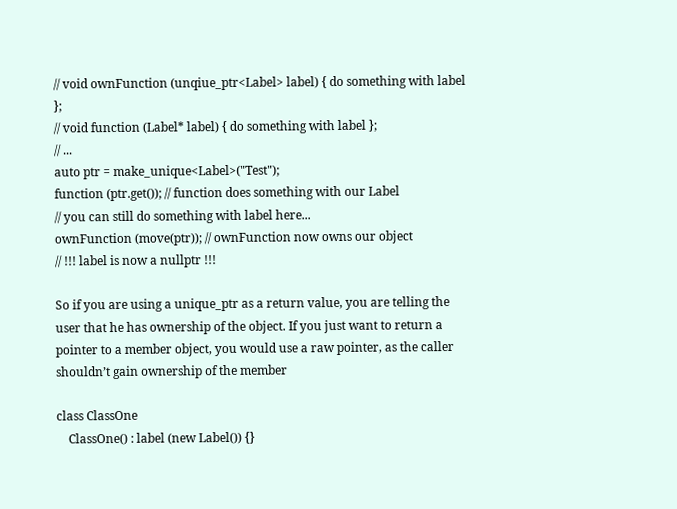// void ownFunction (unqiue_ptr<Label> label) { do something with label };
// void function (Label* label) { do something with label };
// ...
auto ptr = make_unique<Label>("Test");
function (ptr.get()); // function does something with our Label
// you can still do something with label here...
ownFunction (move(ptr)); // ownFunction now owns our object
// !!! label is now a nullptr !!!

So if you are using a unique_ptr as a return value, you are telling the user that he has ownership of the object. If you just want to return a pointer to a member object, you would use a raw pointer, as the caller shouldn’t gain ownership of the member

class ClassOne
    ClassOne() : label (new Label()) {}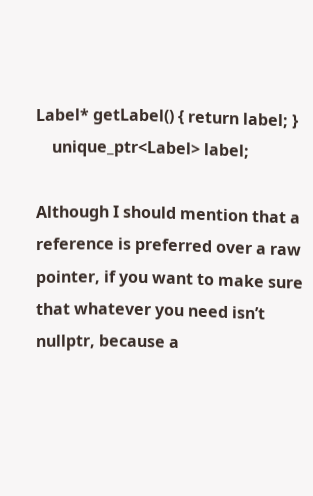Label* getLabel() { return label; }
    unique_ptr<Label> label;

Although I should mention that a reference is preferred over a raw pointer, if you want to make sure that whatever you need isn’t nullptr, because a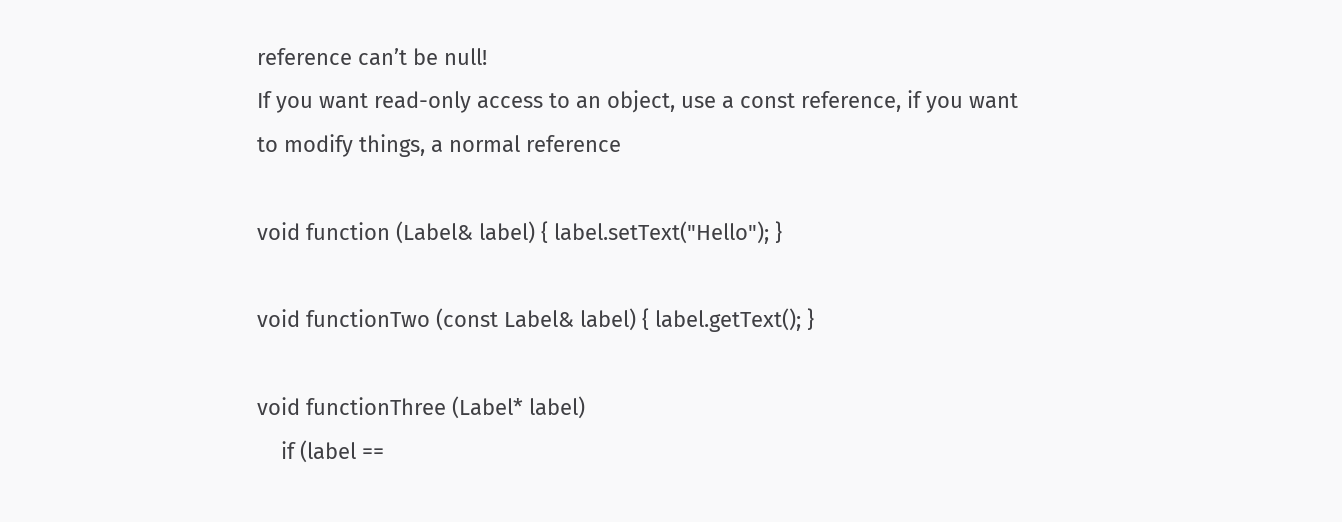reference can’t be null!
If you want read-only access to an object, use a const reference, if you want to modify things, a normal reference

void function (Label& label) { label.setText("Hello"); }

void functionTwo (const Label& label) { label.getText(); }

void functionThree (Label* label)
    if (label ==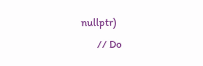nullptr)
        // Do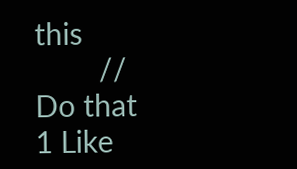this
        // Do that
1 Like